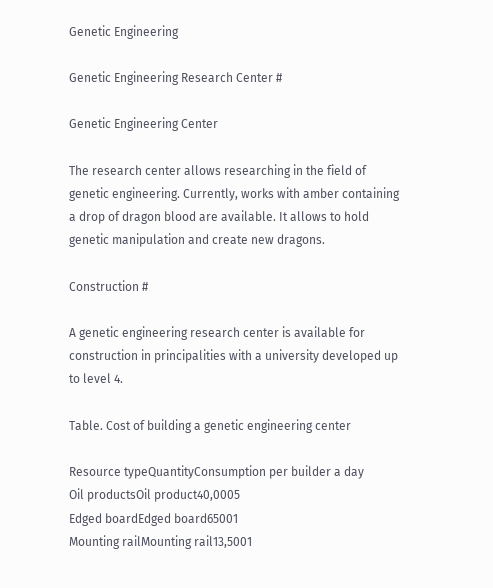Genetic Engineering

Genetic Engineering Research Center #

Genetic Engineering Center

The research center allows researching in the field of genetic engineering. Currently, works with amber containing a drop of dragon blood are available. It allows to hold genetic manipulation and create new dragons.

Construction #

A genetic engineering research center is available for construction in principalities with a university developed up to level 4.

Table. Cost of building a genetic engineering center

Resource typeQuantityConsumption per builder a day
Oil productsOil product40,0005
Edged boardEdged board65001
Mounting railMounting rail13,5001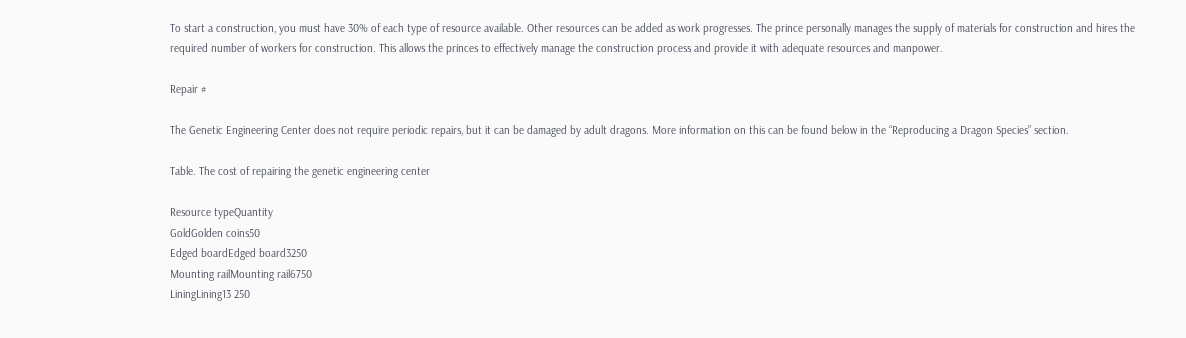To start a construction, you must have 30% of each type of resource available. Other resources can be added as work progresses. The prince personally manages the supply of materials for construction and hires the required number of workers for construction. This allows the princes to effectively manage the construction process and provide it with adequate resources and manpower.

Repair #

The Genetic Engineering Center does not require periodic repairs, but it can be damaged by adult dragons. More information on this can be found below in the “Reproducing a Dragon Species” section.

Table. The cost of repairing the genetic engineering center

Resource typeQuantity
GoldGolden coins50
Edged boardEdged board3250
Mounting railMounting rail6750
LiningLining13 250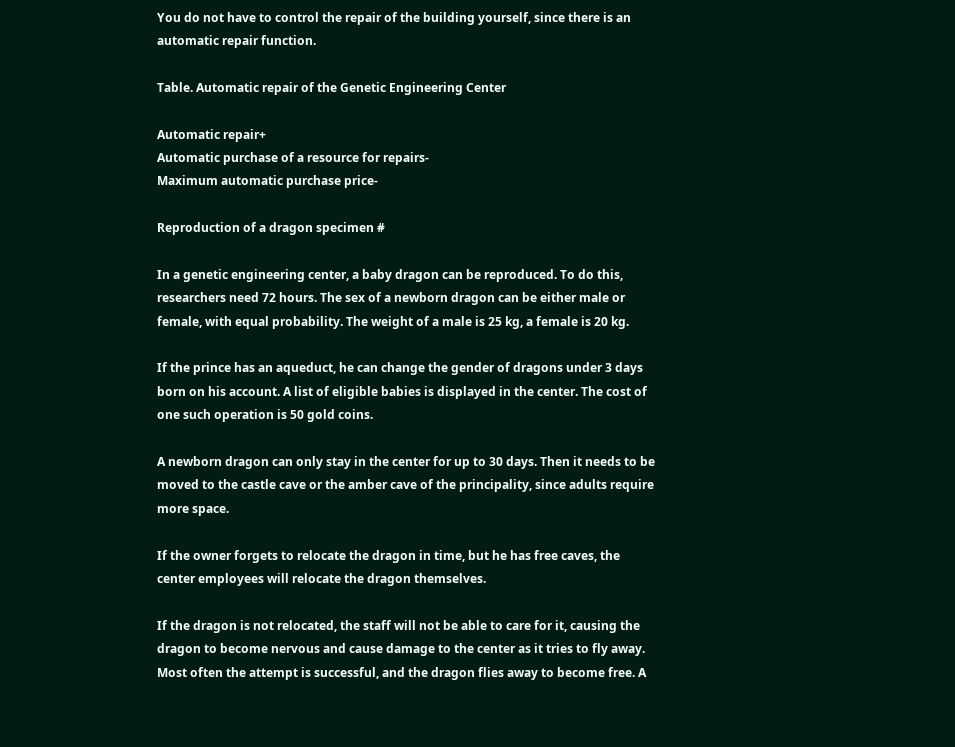You do not have to control the repair of the building yourself, since there is an automatic repair function.

Table. Automatic repair of the Genetic Engineering Center

Automatic repair+
Automatic purchase of a resource for repairs-
Maximum automatic purchase price-

Reproduction of a dragon specimen #

In a genetic engineering center, a baby dragon can be reproduced. To do this, researchers need 72 hours. The sex of a newborn dragon can be either male or female, with equal probability. The weight of a male is 25 kg, a female is 20 kg.

If the prince has an aqueduct, he can change the gender of dragons under 3 days born on his account. A list of eligible babies is displayed in the center. The cost of one such operation is 50 gold coins.

A newborn dragon can only stay in the center for up to 30 days. Then it needs to be moved to the castle cave or the amber cave of the principality, since adults require more space.

If the owner forgets to relocate the dragon in time, but he has free caves, the center employees will relocate the dragon themselves.

If the dragon is not relocated, the staff will not be able to care for it, causing the dragon to become nervous and cause damage to the center as it tries to fly away. Most often the attempt is successful, and the dragon flies away to become free. A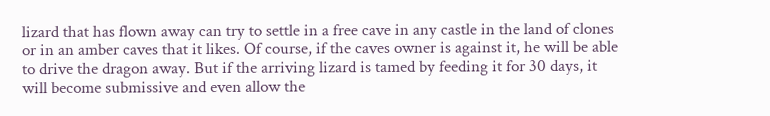lizard that has flown away can try to settle in a free cave in any castle in the land of clones or in an amber caves that it likes. Of course, if the caves owner is against it, he will be able to drive the dragon away. But if the arriving lizard is tamed by feeding it for 30 days, it will become submissive and even allow the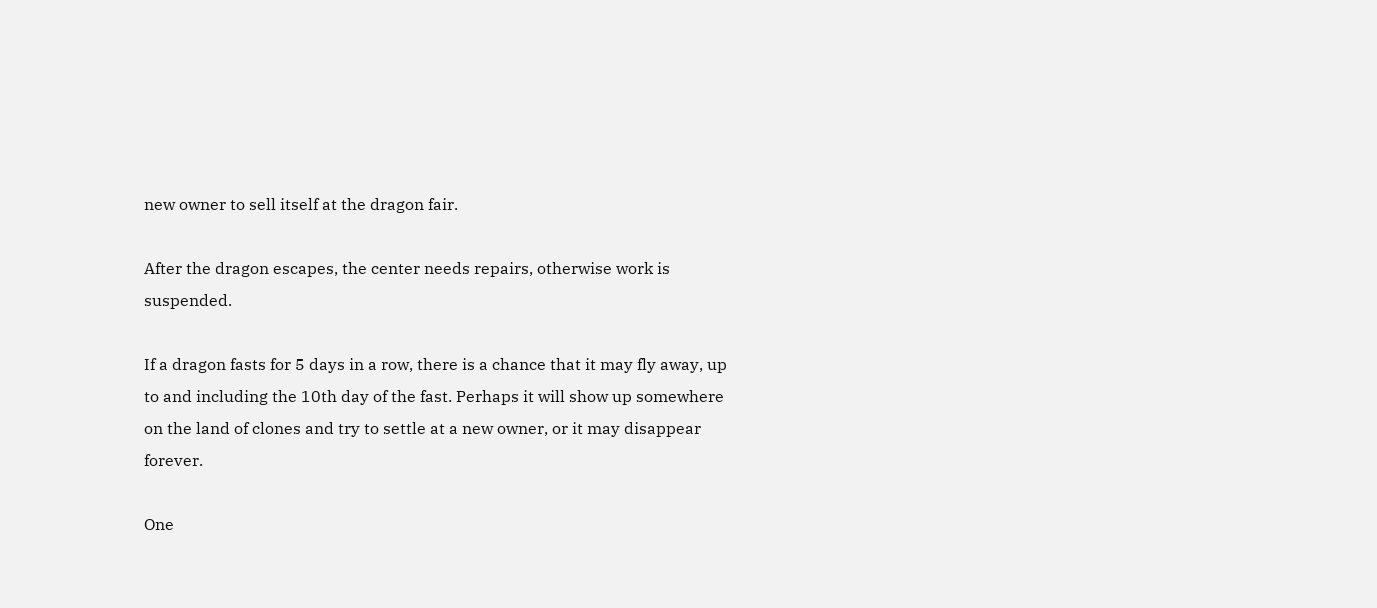new owner to sell itself at the dragon fair.

After the dragon escapes, the center needs repairs, otherwise work is suspended.

If a dragon fasts for 5 days in a row, there is a chance that it may fly away, up to and including the 10th day of the fast. Perhaps it will show up somewhere on the land of clones and try to settle at a new owner, or it may disappear forever.

One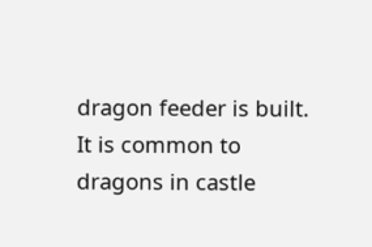dragon feeder is built. It is common to dragons in castle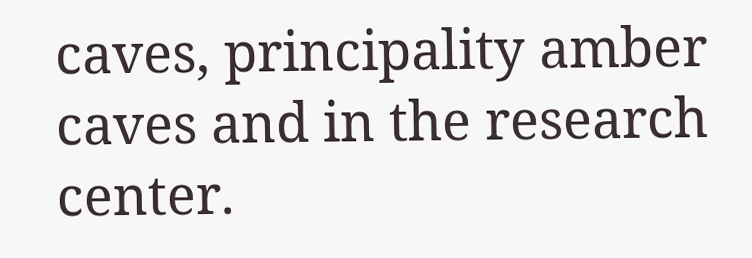caves, principality amber caves and in the research center.